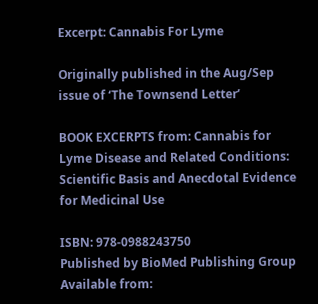Excerpt: Cannabis For Lyme

Originally published in the Aug/Sep issue of ‘The Townsend Letter’

BOOK EXCERPTS from: Cannabis for Lyme Disease and Related Conditions: Scientific Basis and Anecdotal Evidence for Medicinal Use

ISBN: 978-0988243750
Published by BioMed Publishing Group
Available from: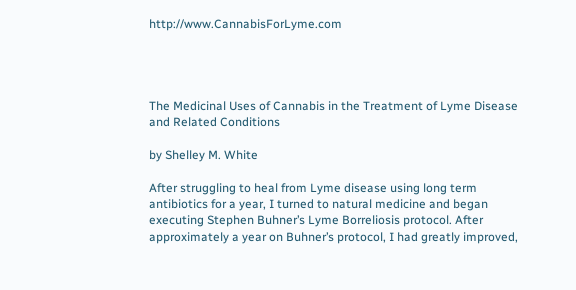http://www.CannabisForLyme.com




The Medicinal Uses of Cannabis in the Treatment of Lyme Disease and Related Conditions

by Shelley M. White

After struggling to heal from Lyme disease using long term antibiotics for a year, I turned to natural medicine and began executing Stephen Buhner’s Lyme Borreliosis protocol. After approximately a year on Buhner’s protocol, I had greatly improved,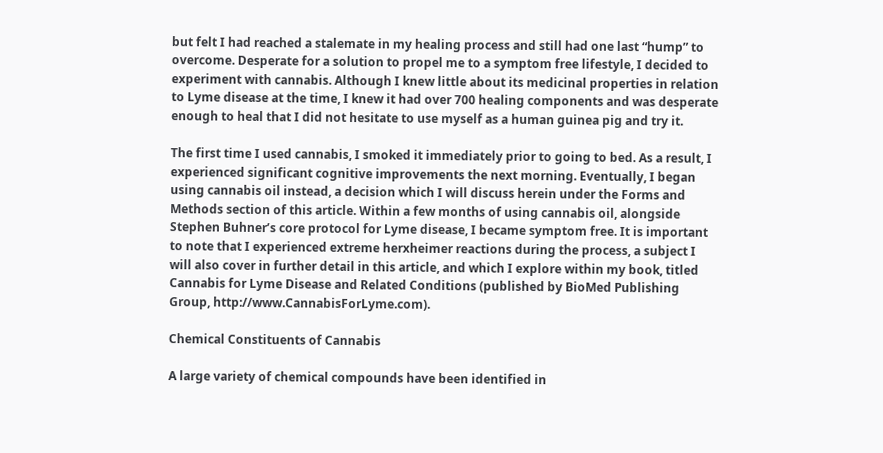but felt I had reached a stalemate in my healing process and still had one last “hump” to overcome. Desperate for a solution to propel me to a symptom free lifestyle, I decided to experiment with cannabis. Although I knew little about its medicinal properties in relation to Lyme disease at the time, I knew it had over 700 healing components and was desperate enough to heal that I did not hesitate to use myself as a human guinea pig and try it.

The first time I used cannabis, I smoked it immediately prior to going to bed. As a result, I experienced significant cognitive improvements the next morning. Eventually, I began using cannabis oil instead, a decision which I will discuss herein under the Forms and Methods section of this article. Within a few months of using cannabis oil, alongside Stephen Buhner’s core protocol for Lyme disease, I became symptom free. It is important to note that I experienced extreme herxheimer reactions during the process, a subject I will also cover in further detail in this article, and which I explore within my book, titled Cannabis for Lyme Disease and Related Conditions (published by BioMed Publishing Group, http://www.CannabisForLyme.com).

Chemical Constituents of Cannabis

A large variety of chemical compounds have been identified in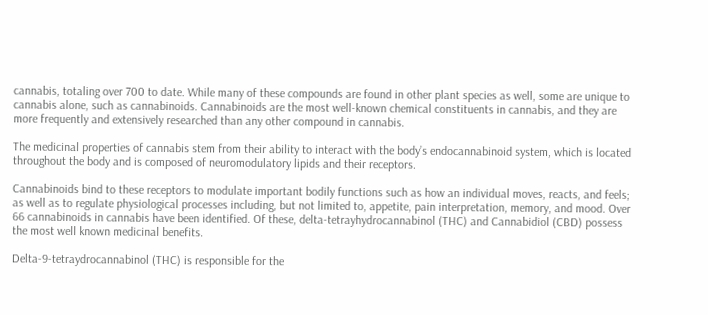cannabis, totaling over 700 to date. While many of these compounds are found in other plant species as well, some are unique to cannabis alone, such as cannabinoids. Cannabinoids are the most well-known chemical constituents in cannabis, and they are more frequently and extensively researched than any other compound in cannabis.

The medicinal properties of cannabis stem from their ability to interact with the body’s endocannabinoid system, which is located throughout the body and is composed of neuromodulatory lipids and their receptors.

Cannabinoids bind to these receptors to modulate important bodily functions such as how an individual moves, reacts, and feels; as well as to regulate physiological processes including, but not limited to, appetite, pain interpretation, memory, and mood. Over 66 cannabinoids in cannabis have been identified. Of these, delta-tetrayhydrocannabinol (THC) and Cannabidiol (CBD) possess the most well known medicinal benefits.

Delta-9-tetraydrocannabinol (THC) is responsible for the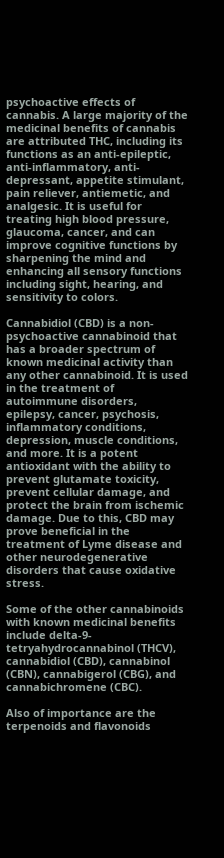psychoactive effects of cannabis. A large majority of the medicinal benefits of cannabis are attributed THC, including its functions as an anti-epileptic, anti-inflammatory, anti-depressant, appetite stimulant, pain reliever, antiemetic, and analgesic. It is useful for treating high blood pressure, glaucoma, cancer, and can improve cognitive functions by sharpening the mind and enhancing all sensory functions including sight, hearing, and sensitivity to colors.

Cannabidiol (CBD) is a non-psychoactive cannabinoid that has a broader spectrum of known medicinal activity than any other cannabinoid. It is used in the treatment of autoimmune disorders, epilepsy, cancer, psychosis, inflammatory conditions, depression, muscle conditions, and more. It is a potent antioxidant with the ability to prevent glutamate toxicity, prevent cellular damage, and protect the brain from ischemic damage. Due to this, CBD may prove beneficial in the treatment of Lyme disease and other neurodegenerative disorders that cause oxidative stress.

Some of the other cannabinoids with known medicinal benefits include delta-9-tetryahydrocannabinol (THCV), cannabidiol (CBD), cannabinol (CBN), cannabigerol (CBG), and cannabichromene (CBC).

Also of importance are the terpenoids and flavonoids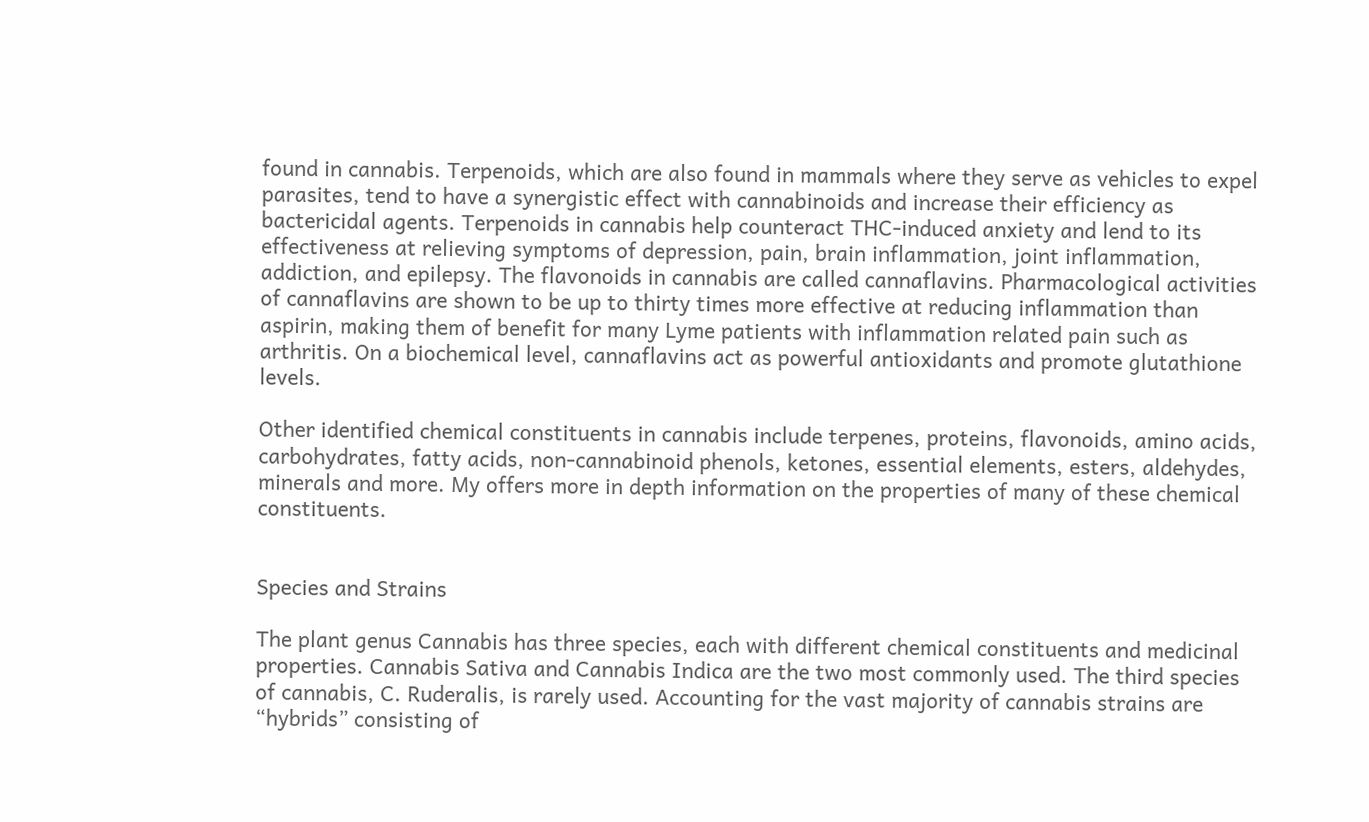found in cannabis. Terpenoids, which are also found in mammals where they serve as vehicles to expel parasites, tend to have a synergistic effect with cannabinoids and increase their efficiency as bactericidal agents. Terpenoids in cannabis help counteract THC-induced anxiety and lend to its effectiveness at relieving symptoms of depression, pain, brain inflammation, joint inflammation, addiction, and epilepsy. The flavonoids in cannabis are called cannaflavins. Pharmacological activities of cannaflavins are shown to be up to thirty times more effective at reducing inflammation than aspirin, making them of benefit for many Lyme patients with inflammation related pain such as arthritis. On a biochemical level, cannaflavins act as powerful antioxidants and promote glutathione levels.

Other identified chemical constituents in cannabis include terpenes, proteins, flavonoids, amino acids, carbohydrates, fatty acids, non-cannabinoid phenols, ketones, essential elements, esters, aldehydes, minerals and more. My offers more in depth information on the properties of many of these chemical constituents.


Species and Strains

The plant genus Cannabis has three species, each with different chemical constituents and medicinal properties. Cannabis Sativa and Cannabis Indica are the two most commonly used. The third species of cannabis, C. Ruderalis, is rarely used. Accounting for the vast majority of cannabis strains are “hybrids” consisting of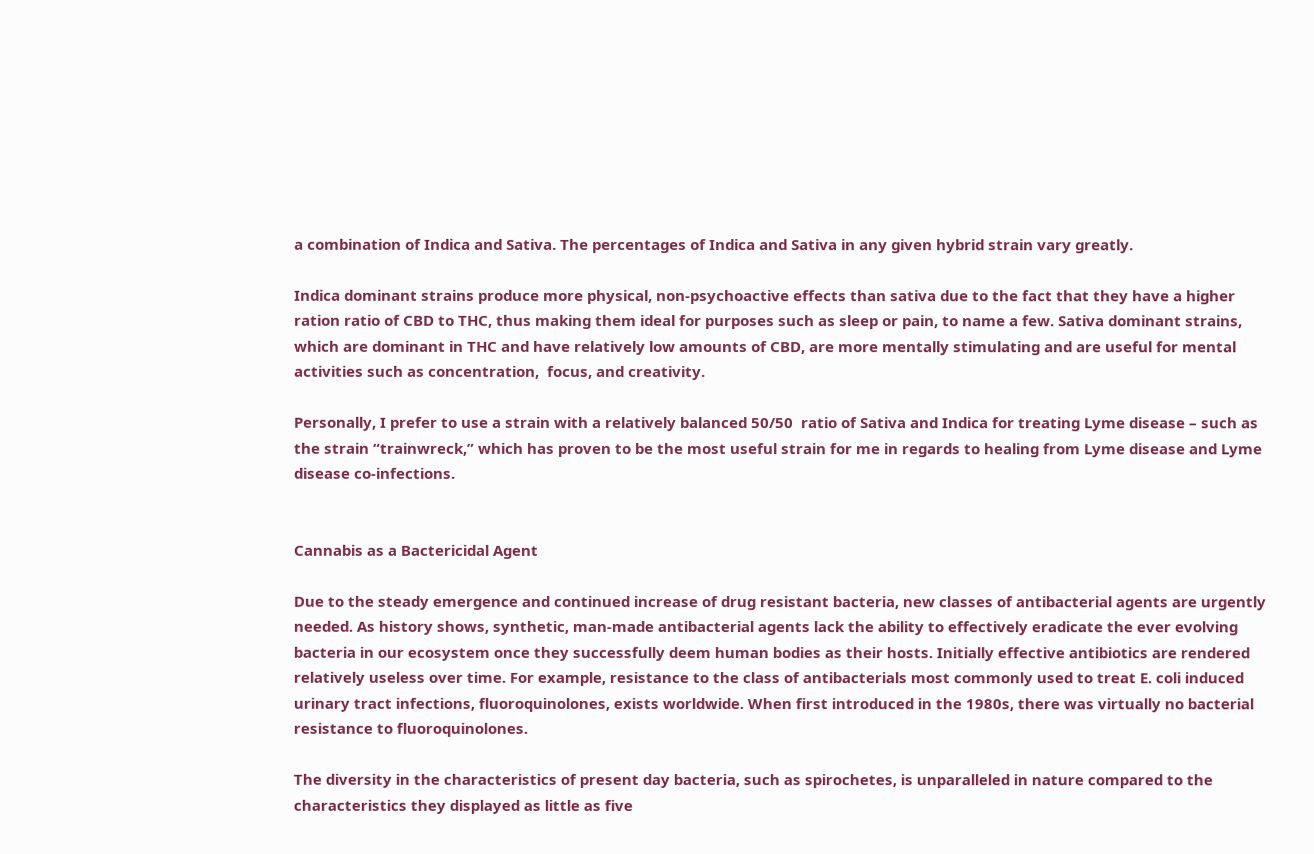a combination of Indica and Sativa. The percentages of Indica and Sativa in any given hybrid strain vary greatly.

Indica dominant strains produce more physical, non-psychoactive effects than sativa due to the fact that they have a higher ration ratio of CBD to THC, thus making them ideal for purposes such as sleep or pain, to name a few. Sativa dominant strains, which are dominant in THC and have relatively low amounts of CBD, are more mentally stimulating and are useful for mental activities such as concentration,  focus, and creativity.

Personally, I prefer to use a strain with a relatively balanced 50/50  ratio of Sativa and Indica for treating Lyme disease – such as the strain “trainwreck,” which has proven to be the most useful strain for me in regards to healing from Lyme disease and Lyme disease co-infections.


Cannabis as a Bactericidal Agent

Due to the steady emergence and continued increase of drug resistant bacteria, new classes of antibacterial agents are urgently needed. As history shows, synthetic, man-made antibacterial agents lack the ability to effectively eradicate the ever evolving bacteria in our ecosystem once they successfully deem human bodies as their hosts. Initially effective antibiotics are rendered relatively useless over time. For example, resistance to the class of antibacterials most commonly used to treat E. coli induced urinary tract infections, fluoroquinolones, exists worldwide. When first introduced in the 1980s, there was virtually no bacterial resistance to fluoroquinolones.

The diversity in the characteristics of present day bacteria, such as spirochetes, is unparalleled in nature compared to the characteristics they displayed as little as five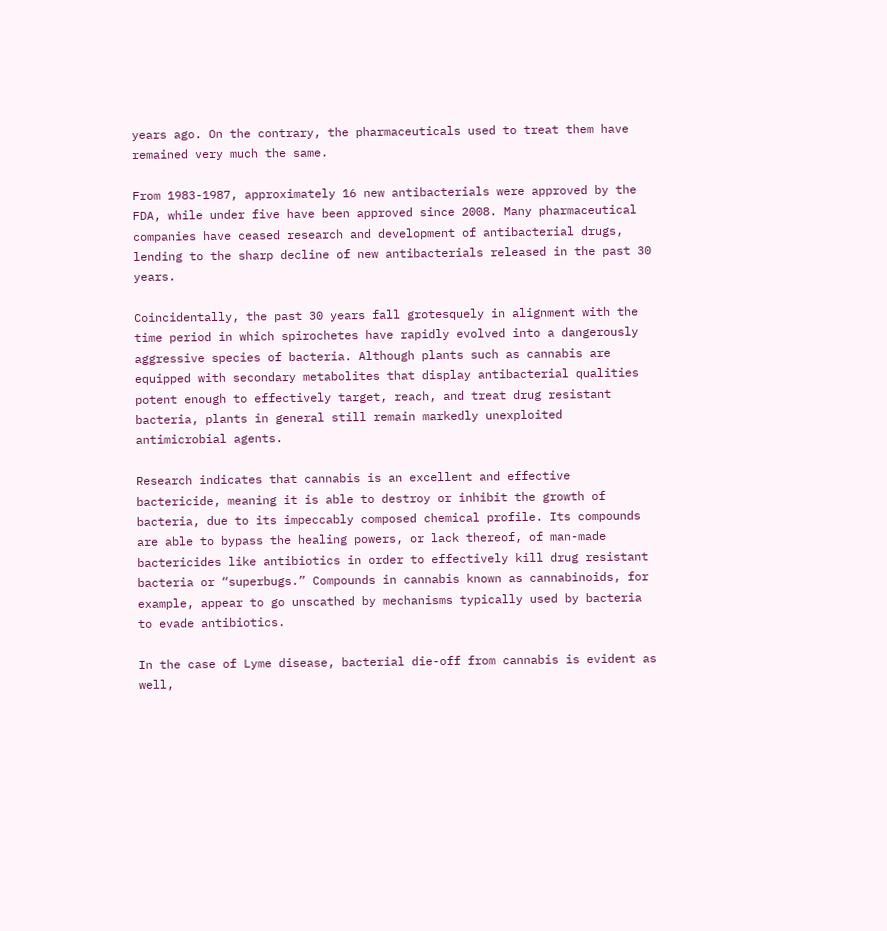years ago. On the contrary, the pharmaceuticals used to treat them have remained very much the same.

From 1983-1987, approximately 16 new antibacterials were approved by the FDA, while under five have been approved since 2008. Many pharmaceutical companies have ceased research and development of antibacterial drugs, lending to the sharp decline of new antibacterials released in the past 30 years.

Coincidentally, the past 30 years fall grotesquely in alignment with the time period in which spirochetes have rapidly evolved into a dangerously aggressive species of bacteria. Although plants such as cannabis are equipped with secondary metabolites that display antibacterial qualities potent enough to effectively target, reach, and treat drug resistant bacteria, plants in general still remain markedly unexploited antimicrobial agents.

Research indicates that cannabis is an excellent and effective bactericide, meaning it is able to destroy or inhibit the growth of bacteria, due to its impeccably composed chemical profile. Its compounds are able to bypass the healing powers, or lack thereof, of man-made bactericides like antibiotics in order to effectively kill drug resistant bacteria or “superbugs.” Compounds in cannabis known as cannabinoids, for example, appear to go unscathed by mechanisms typically used by bacteria to evade antibiotics.

In the case of Lyme disease, bacterial die-off from cannabis is evident as well,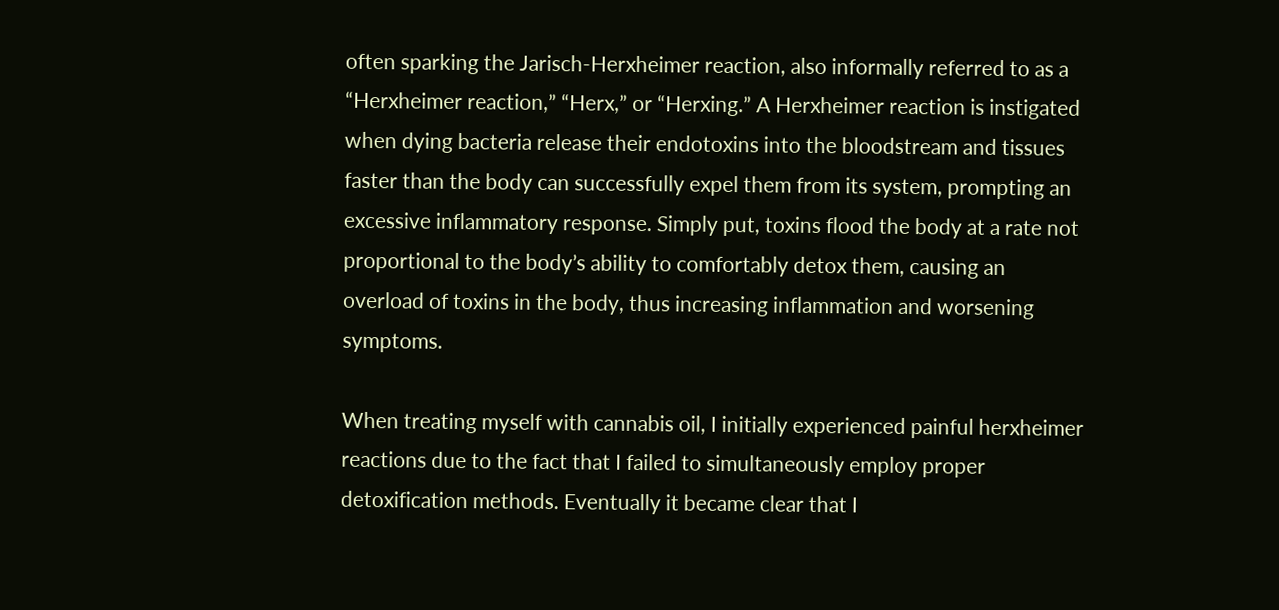often sparking the Jarisch-Herxheimer reaction, also informally referred to as a “Herxheimer reaction,” “Herx,” or “Herxing.” A Herxheimer reaction is instigated when dying bacteria release their endotoxins into the bloodstream and tissues faster than the body can successfully expel them from its system, prompting an excessive inflammatory response. Simply put, toxins flood the body at a rate not proportional to the body’s ability to comfortably detox them, causing an overload of toxins in the body, thus increasing inflammation and worsening symptoms.

When treating myself with cannabis oil, I initially experienced painful herxheimer reactions due to the fact that I failed to simultaneously employ proper detoxification methods. Eventually it became clear that I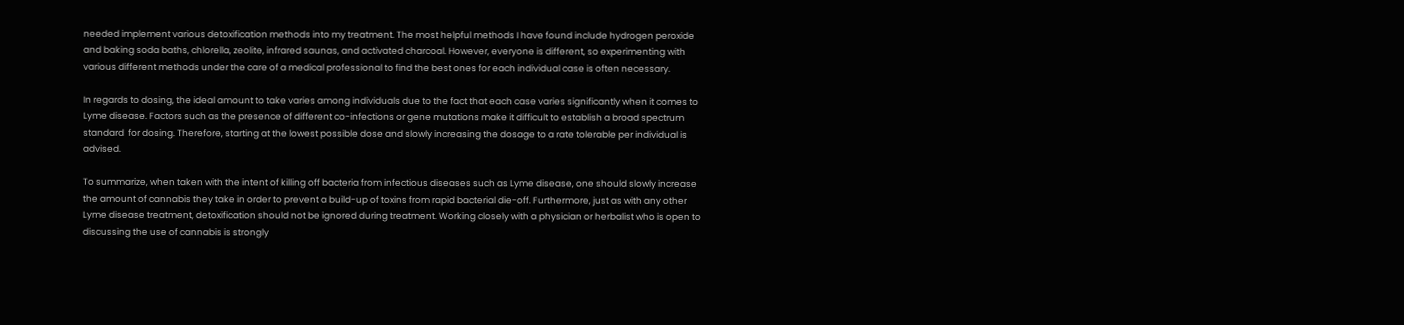needed implement various detoxification methods into my treatment. The most helpful methods I have found include hydrogen peroxide and baking soda baths, chlorella, zeolite, infrared saunas, and activated charcoal. However, everyone is different, so experimenting with various different methods under the care of a medical professional to find the best ones for each individual case is often necessary.

In regards to dosing, the ideal amount to take varies among individuals due to the fact that each case varies significantly when it comes to Lyme disease. Factors such as the presence of different co-infections or gene mutations make it difficult to establish a broad spectrum standard  for dosing. Therefore, starting at the lowest possible dose and slowly increasing the dosage to a rate tolerable per individual is advised.

To summarize, when taken with the intent of killing off bacteria from infectious diseases such as Lyme disease, one should slowly increase the amount of cannabis they take in order to prevent a build-up of toxins from rapid bacterial die-off. Furthermore, just as with any other Lyme disease treatment, detoxification should not be ignored during treatment. Working closely with a physician or herbalist who is open to discussing the use of cannabis is strongly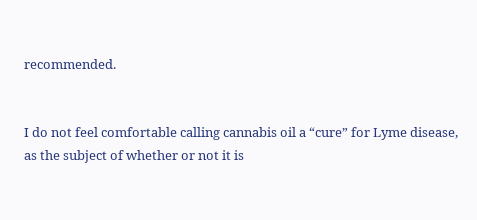recommended.


I do not feel comfortable calling cannabis oil a “cure” for Lyme disease, as the subject of whether or not it is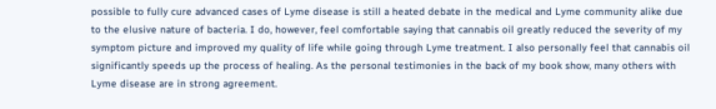possible to fully cure advanced cases of Lyme disease is still a heated debate in the medical and Lyme community alike due to the elusive nature of bacteria. I do, however, feel comfortable saying that cannabis oil greatly reduced the severity of my symptom picture and improved my quality of life while going through Lyme treatment. I also personally feel that cannabis oil significantly speeds up the process of healing. As the personal testimonies in the back of my book show, many others with Lyme disease are in strong agreement.